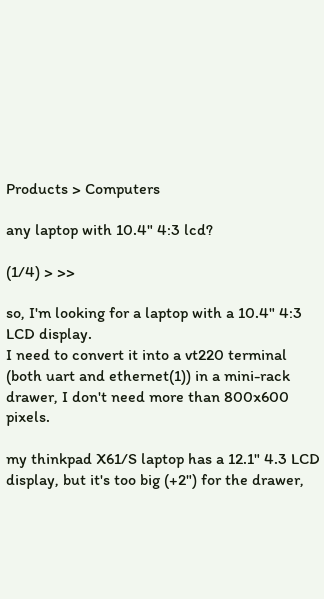Products > Computers

any laptop with 10.4" 4:3 lcd?

(1/4) > >>

so, I'm looking for a laptop with a 10.4" 4:3 LCD display.
I need to convert it into a vt220 terminal (both uart and ethernet(1)) in a mini-rack drawer, I don't need more than 800x600 pixels.

my thinkpad X61/S laptop has a 12.1" 4.3 LCD display, but it's too big (+2") for the drawer,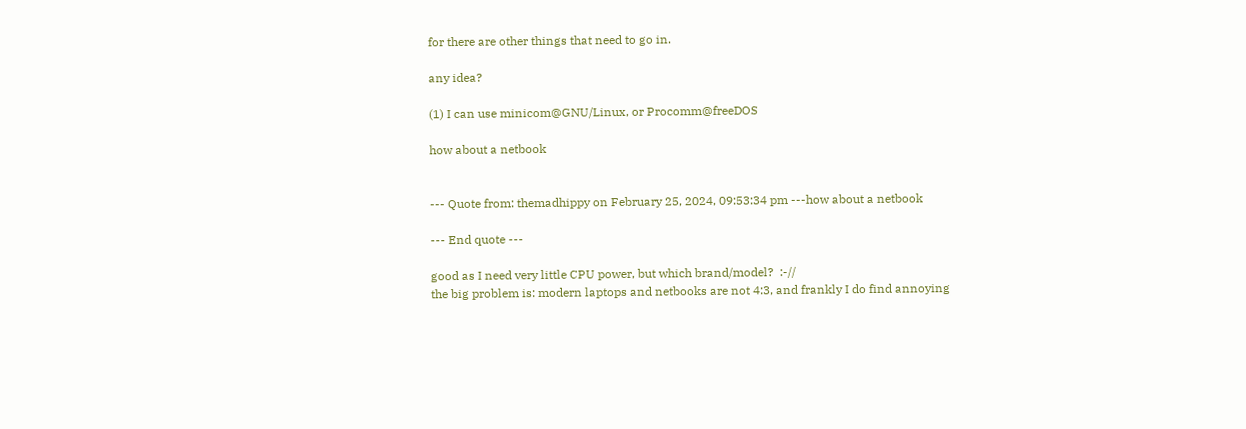for there are other things that need to go in.

any idea?

(1) I can use minicom@GNU/Linux, or Procomm@freeDOS

how about a netbook


--- Quote from: themadhippy on February 25, 2024, 09:53:34 pm ---how about a netbook

--- End quote ---

good as I need very little CPU power, but which brand/model?  :-//
the big problem is: modern laptops and netbooks are not 4:3, and frankly I do find annoying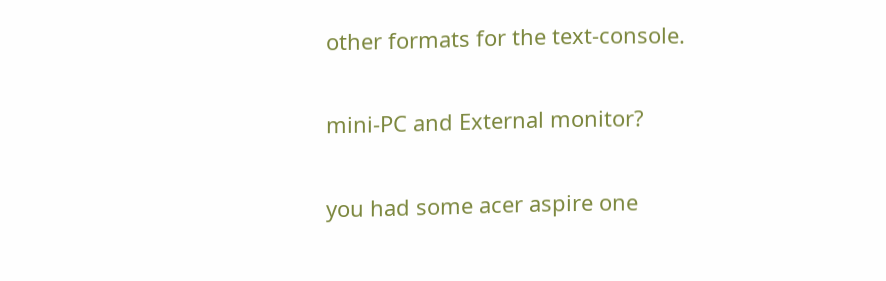other formats for the text-console.

mini-PC and External monitor?

you had some acer aspire one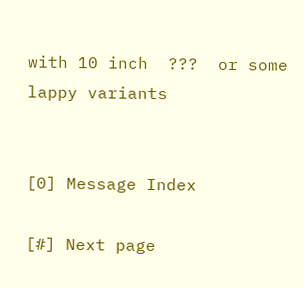with 10 inch  ???  or some lappy variants


[0] Message Index

[#] Next page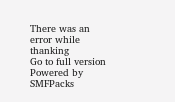There was an error while thanking
Go to full version
Powered by SMFPacks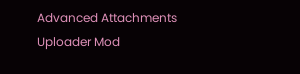Advanced Attachments Uploader Mod